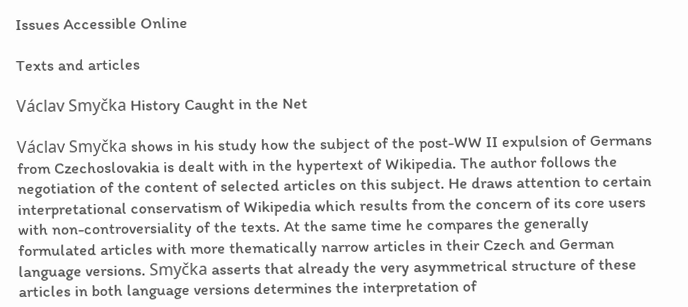Issues Accessible Online

Texts and articles

Václav Smyčka History Caught in the Net

Václav Smyčka shows in his study how the subject of the post-WW II expulsion of Germans from Czechoslovakia is dealt with in the hypertext of Wikipedia. The author follows the negotiation of the content of selected articles on this subject. He draws attention to certain interpretational conservatism of Wikipedia which results from the concern of its core users with non-controversiality of the texts. At the same time he compares the generally formulated articles with more thematically narrow articles in their Czech and German language versions. Smyčka asserts that already the very asymmetrical structure of these articles in both language versions determines the interpretation of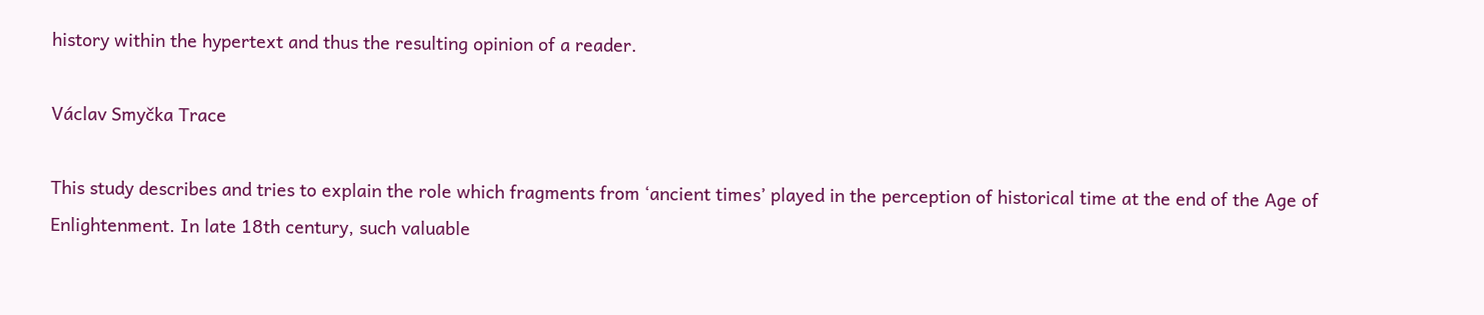history within the hypertext and thus the resulting opinion of a reader.

Václav Smyčka Trace

This study describes and tries to explain the role which fragments from ‘ancient times’ played in the perception of historical time at the end of the Age of Enlightenment. In late 18th century, such valuable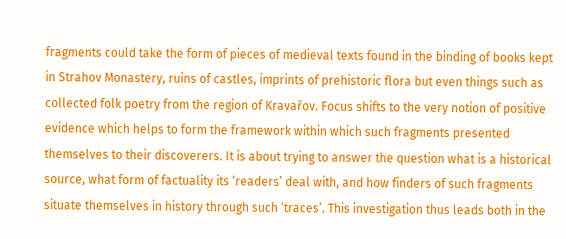fragments could take the form of pieces of medieval texts found in the binding of books kept in Strahov Monastery, ruins of castles, imprints of prehistoric flora but even things such as collected folk poetry from the region of Kravařov. Focus shifts to the very notion of positive evidence which helps to form the framework within which such fragments presented themselves to their discoverers. It is about trying to answer the question what is a historical source, what form of factuality its ‘readers’ deal with, and how finders of such fragments situate themselves in history through such ‘traces’. This investigation thus leads both in the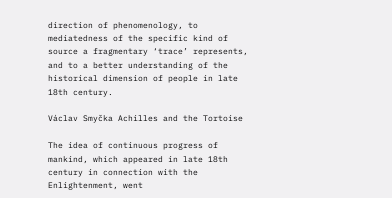direction of phenomenology, to mediatedness of the specific kind of source a fragmentary ‘trace’ represents, and to a better understanding of the historical dimension of people in late 18th century.

Václav Smyčka Achilles and the Tortoise

The idea of continuous progress of mankind, which appeared in late 18th century in connection with the Enlightenment, went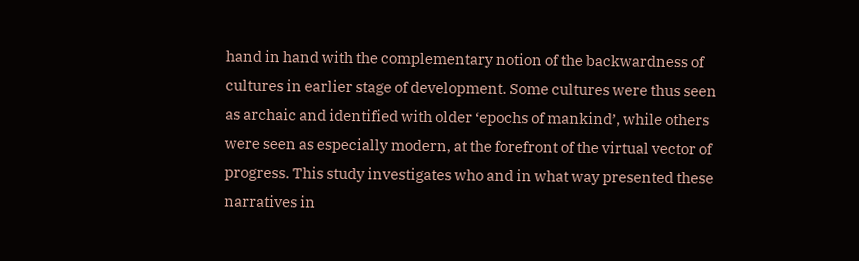hand in hand with the complementary notion of the backwardness of cultures in earlier stage of development. Some cultures were thus seen as archaic and identified with older ‘epochs of mankind’, while others were seen as especially modern, at the forefront of the virtual vector of progress. This study investigates who and in what way presented these narratives in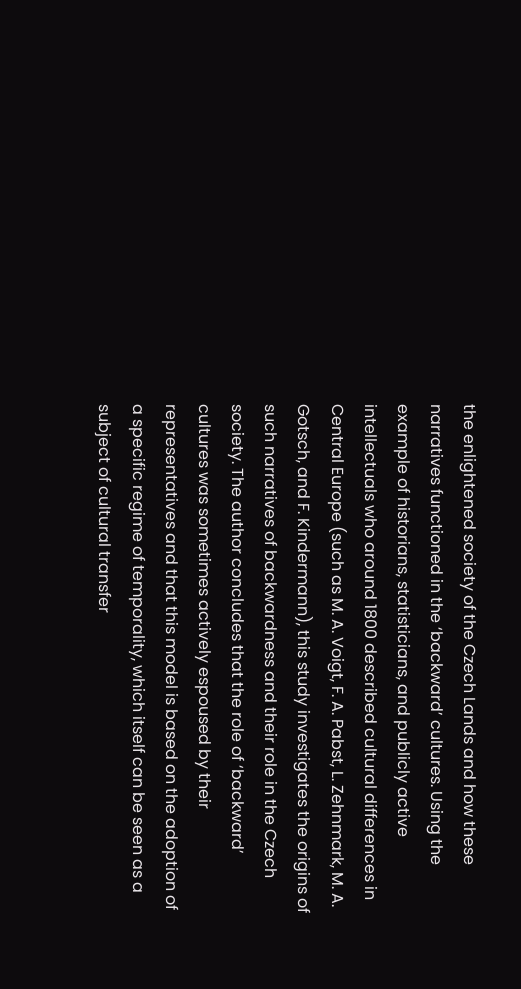the enlightened society of the Czech Lands and how these narratives functioned in the ‘backward’ cultures. Using the example of historians, statisticians, and publicly active intellectuals who around 1800 described cultural differences in Central Europe (such as M. A. Voigt, F. A. Pabst, L. Zehnmark, M. A. Gotsch, and F. Kindermann), this study investigates the origins of such narratives of backwardness and their role in the Czech society. The author concludes that the role of ‘backward’ cultures was sometimes actively espoused by their representatives and that this model is based on the adoption of a specific regime of temporality, which itself can be seen as a subject of cultural transfer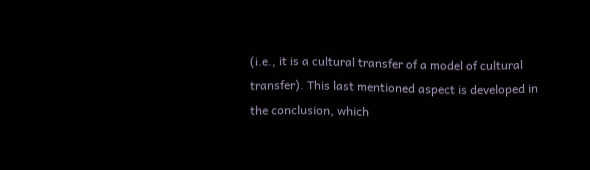(i.e., it is a cultural transfer of a model of cultural transfer). This last mentioned aspect is developed in the conclusion, which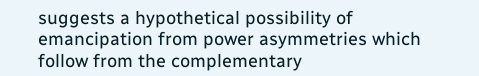suggests a hypothetical possibility of emancipation from power asymmetries which follow from the complementary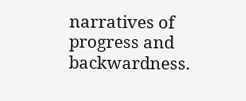narratives of progress and backwardness.